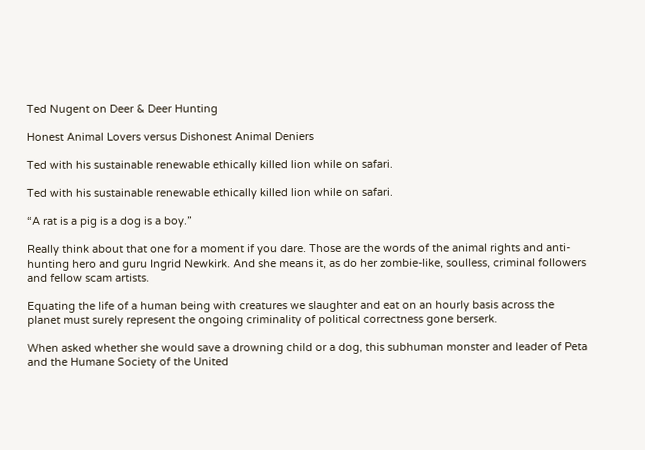Ted Nugent on Deer & Deer Hunting

Honest Animal Lovers versus Dishonest Animal Deniers

Ted with his sustainable renewable ethically killed lion while on safari.

Ted with his sustainable renewable ethically killed lion while on safari.

“A rat is a pig is a dog is a boy.”

Really think about that one for a moment if you dare. Those are the words of the animal rights and anti-hunting hero and guru Ingrid Newkirk. And she means it, as do her zombie-like, soulless, criminal followers and fellow scam artists.

Equating the life of a human being with creatures we slaughter and eat on an hourly basis across the planet must surely represent the ongoing criminality of political correctness gone berserk.

When asked whether she would save a drowning child or a dog, this subhuman monster and leader of Peta and the Humane Society of the United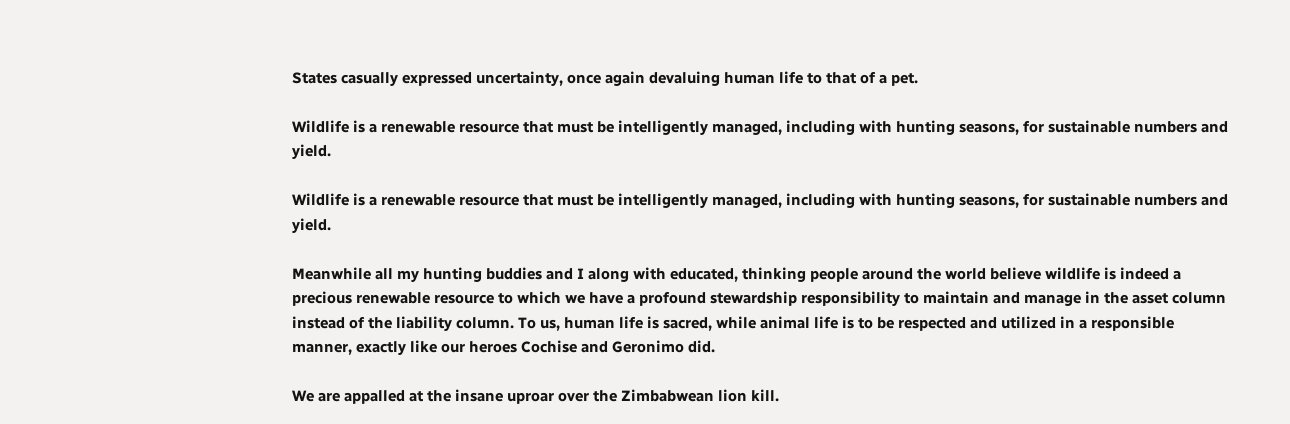States casually expressed uncertainty, once again devaluing human life to that of a pet.

Wildlife is a renewable resource that must be intelligently managed, including with hunting seasons, for sustainable numbers and yield.

Wildlife is a renewable resource that must be intelligently managed, including with hunting seasons, for sustainable numbers and yield.

Meanwhile all my hunting buddies and I along with educated, thinking people around the world believe wildlife is indeed a precious renewable resource to which we have a profound stewardship responsibility to maintain and manage in the asset column instead of the liability column. To us, human life is sacred, while animal life is to be respected and utilized in a responsible manner, exactly like our heroes Cochise and Geronimo did.

We are appalled at the insane uproar over the Zimbabwean lion kill.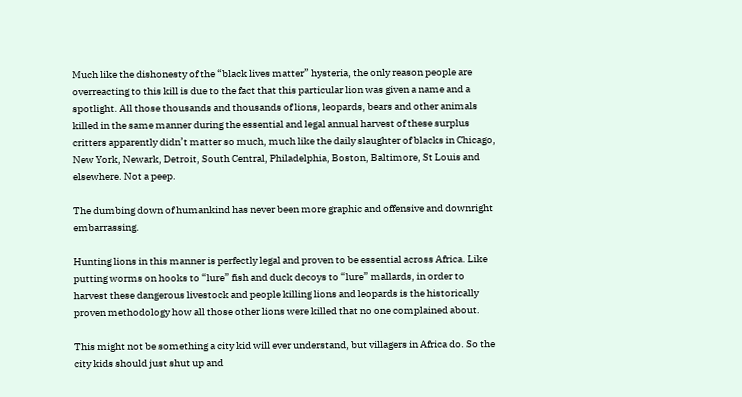Much like the dishonesty of the “black lives matter” hysteria, the only reason people are overreacting to this kill is due to the fact that this particular lion was given a name and a spotlight. All those thousands and thousands of lions, leopards, bears and other animals killed in the same manner during the essential and legal annual harvest of these surplus critters apparently didn’t matter so much, much like the daily slaughter of blacks in Chicago, New York, Newark, Detroit, South Central, Philadelphia, Boston, Baltimore, St Louis and elsewhere. Not a peep.

The dumbing down of humankind has never been more graphic and offensive and downright embarrassing.

Hunting lions in this manner is perfectly legal and proven to be essential across Africa. Like putting worms on hooks to “lure” fish and duck decoys to “lure” mallards, in order to harvest these dangerous livestock and people killing lions and leopards is the historically proven methodology how all those other lions were killed that no one complained about.

This might not be something a city kid will ever understand, but villagers in Africa do. So the city kids should just shut up and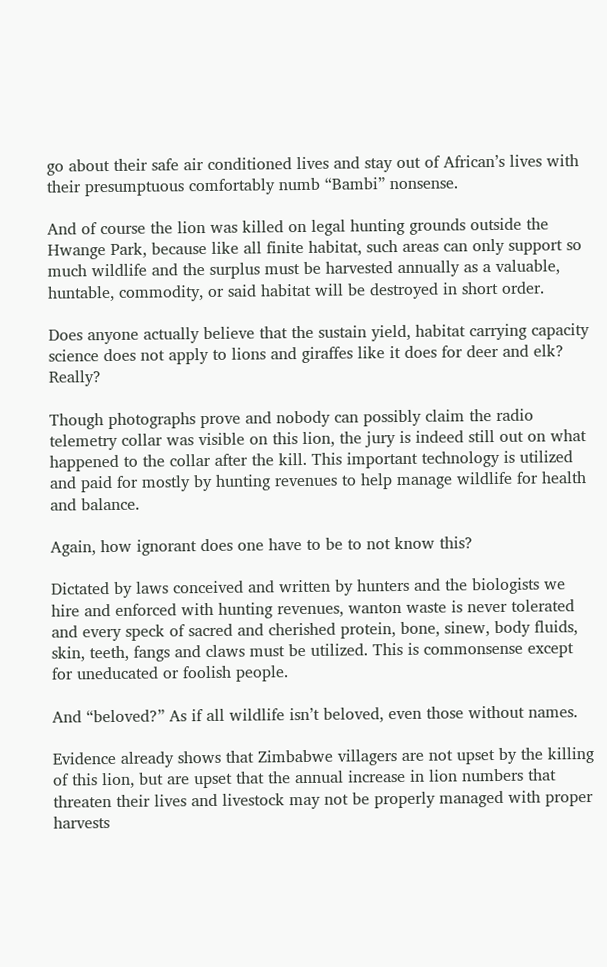go about their safe air conditioned lives and stay out of African’s lives with their presumptuous comfortably numb “Bambi” nonsense.

And of course the lion was killed on legal hunting grounds outside the Hwange Park, because like all finite habitat, such areas can only support so much wildlife and the surplus must be harvested annually as a valuable, huntable, commodity, or said habitat will be destroyed in short order.

Does anyone actually believe that the sustain yield, habitat carrying capacity science does not apply to lions and giraffes like it does for deer and elk? Really?

Though photographs prove and nobody can possibly claim the radio telemetry collar was visible on this lion, the jury is indeed still out on what happened to the collar after the kill. This important technology is utilized and paid for mostly by hunting revenues to help manage wildlife for health and balance.

Again, how ignorant does one have to be to not know this?

Dictated by laws conceived and written by hunters and the biologists we hire and enforced with hunting revenues, wanton waste is never tolerated and every speck of sacred and cherished protein, bone, sinew, body fluids, skin, teeth, fangs and claws must be utilized. This is commonsense except for uneducated or foolish people.

And “beloved?” As if all wildlife isn’t beloved, even those without names.

Evidence already shows that Zimbabwe villagers are not upset by the killing of this lion, but are upset that the annual increase in lion numbers that threaten their lives and livestock may not be properly managed with proper harvests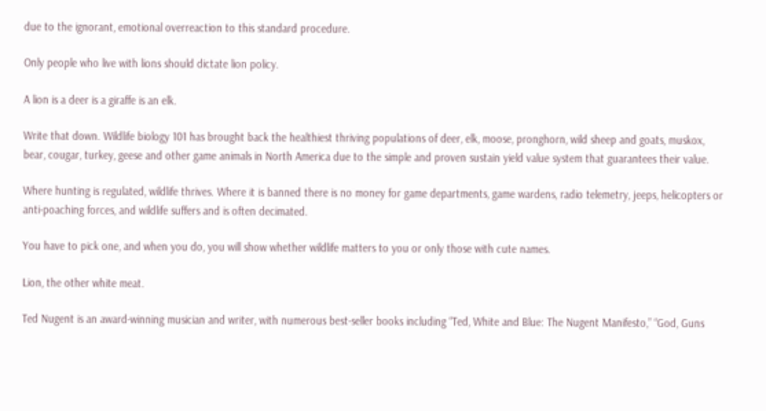due to the ignorant, emotional overreaction to this standard procedure.

Only people who live with lions should dictate lion policy.

A lion is a deer is a giraffe is an elk.

Write that down. Wildlife biology 101 has brought back the healthiest thriving populations of deer, elk, moose, pronghorn, wild sheep and goats, muskox, bear, cougar, turkey, geese and other game animals in North America due to the simple and proven sustain yield value system that guarantees their value.

Where hunting is regulated, wildlife thrives. Where it is banned there is no money for game departments, game wardens, radio telemetry, jeeps, helicopters or anti-poaching forces, and wildlife suffers and is often decimated.

You have to pick one, and when you do, you will show whether wildlife matters to you or only those with cute names.

Lion, the other white meat.

Ted Nugent is an award-winning musician and writer, with numerous best-seller books including “Ted, White and Blue: The Nugent Manifesto,” “God, Guns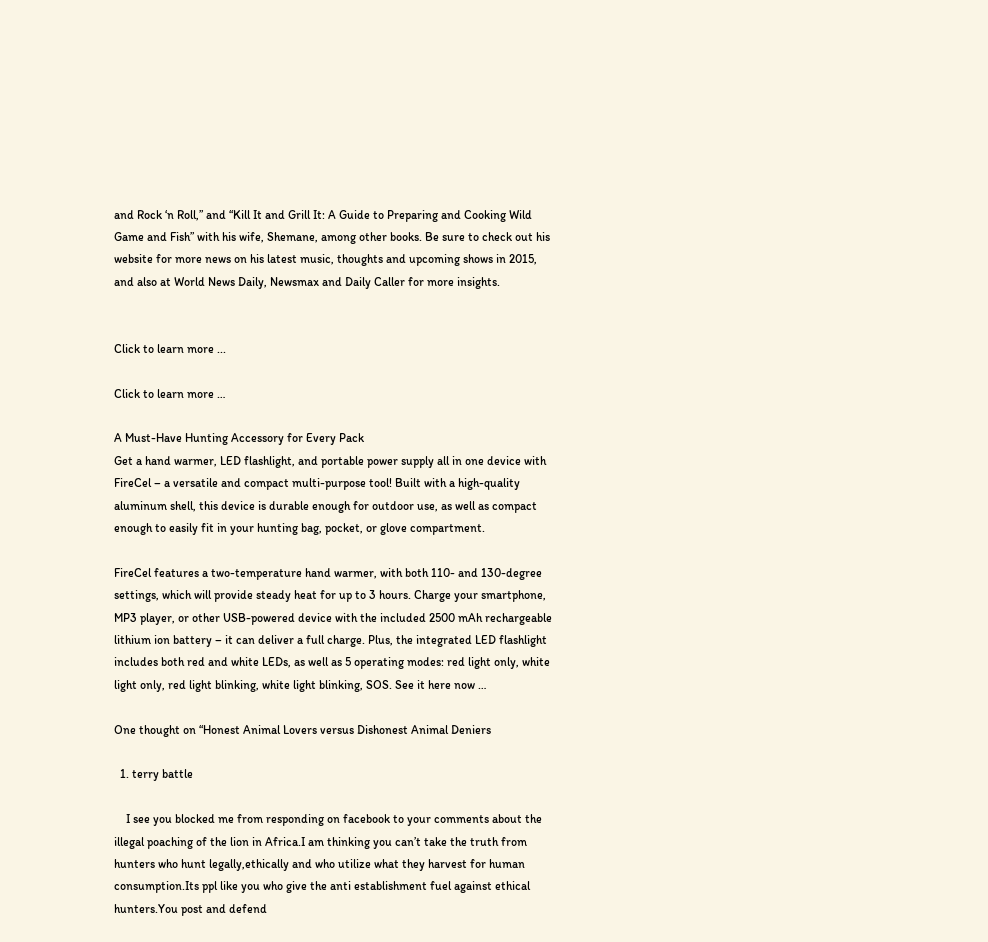and Rock ‘n Roll,” and “Kill It and Grill It: A Guide to Preparing and Cooking Wild Game and Fish” with his wife, Shemane, among other books. Be sure to check out his website for more news on his latest music, thoughts and upcoming shows in 2015, and also at World News Daily, Newsmax and Daily Caller for more insights.


Click to learn more ...

Click to learn more …

A Must-Have Hunting Accessory for Every Pack
Get a hand warmer, LED flashlight, and portable power supply all in one device with FireCel – a versatile and compact multi-purpose tool! Built with a high-quality aluminum shell, this device is durable enough for outdoor use, as well as compact enough to easily fit in your hunting bag, pocket, or glove compartment.

FireCel features a two-temperature hand warmer, with both 110- and 130-degree settings, which will provide steady heat for up to 3 hours. Charge your smartphone, MP3 player, or other USB-powered device with the included 2500 mAh rechargeable lithium ion battery – it can deliver a full charge. Plus, the integrated LED flashlight includes both red and white LEDs, as well as 5 operating modes: red light only, white light only, red light blinking, white light blinking, SOS. See it here now …

One thought on “Honest Animal Lovers versus Dishonest Animal Deniers

  1. terry battle

    I see you blocked me from responding on facebook to your comments about the illegal poaching of the lion in Africa.I am thinking you can’t take the truth from hunters who hunt legally,ethically and who utilize what they harvest for human consumption.Its ppl like you who give the anti establishment fuel against ethical hunters.You post and defend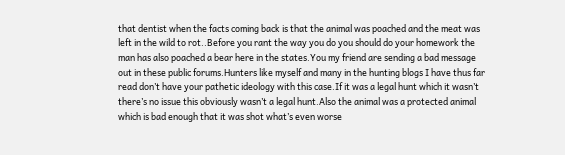that dentist when the facts coming back is that the animal was poached and the meat was left in the wild to rot..Before you rant the way you do you should do your homework the man has also poached a bear here in the states.You my friend are sending a bad message out in these public forums.Hunters like myself and many in the hunting blogs I have thus far read don’t have your pathetic ideology with this case.If it was a legal hunt which it wasn’t there’s no issue this obviously wasn’t a legal hunt.Also the animal was a protected animal which is bad enough that it was shot what’s even worse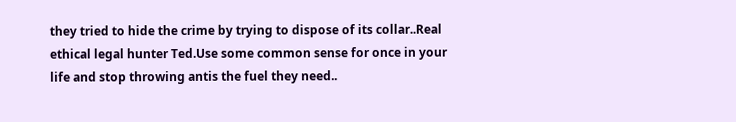they tried to hide the crime by trying to dispose of its collar..Real ethical legal hunter Ted.Use some common sense for once in your life and stop throwing antis the fuel they need..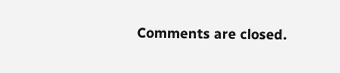Comments are closed.